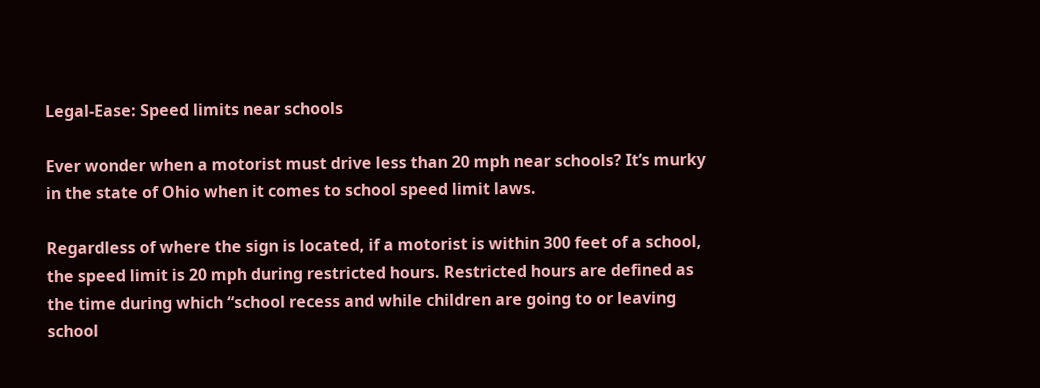Legal-Ease: Speed limits near schools

Ever wonder when a motorist must drive less than 20 mph near schools? It’s murky in the state of Ohio when it comes to school speed limit laws.

Regardless of where the sign is located, if a motorist is within 300 feet of a school, the speed limit is 20 mph during restricted hours. Restricted hours are defined as the time during which “school recess and while children are going to or leaving school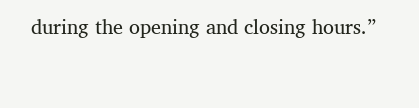during the opening and closing hours.”